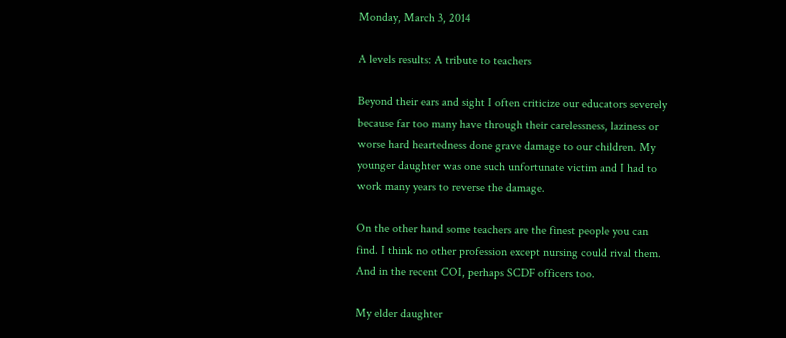Monday, March 3, 2014

A levels results: A tribute to teachers

Beyond their ears and sight I often criticize our educators severely because far too many have through their carelessness, laziness or worse hard heartedness done grave damage to our children. My younger daughter was one such unfortunate victim and I had to work many years to reverse the damage.

On the other hand some teachers are the finest people you can find. I think no other profession except nursing could rival them. And in the recent COI, perhaps SCDF officers too.

My elder daughter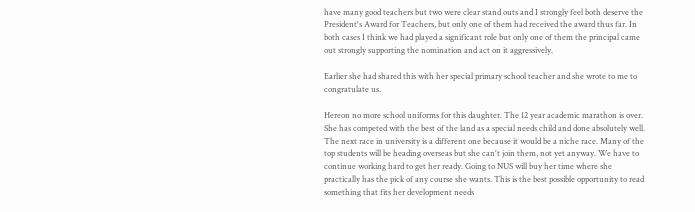have many good teachers but two were clear stand outs and I strongly feel both deserve the President's Award for Teachers, but only one of them had received the award thus far. In both cases I think we had played a significant role but only one of them the principal came out strongly supporting the nomination and act on it aggressively.

Earlier she had shared this with her special primary school teacher and she wrote to me to congratulate us.

Hereon no more school uniforms for this daughter. The 12 year academic marathon is over. She has competed with the best of the land as a special needs child and done absolutely well. The next race in university is a different one because it would be a niche race. Many of the top students will be heading overseas but she can't join them, not yet anyway. We have to continue working hard to get her ready. Going to NUS will buy her time where she practically has the pick of any course she wants. This is the best possible opportunity to read something that fits her development needs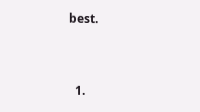best.


  1.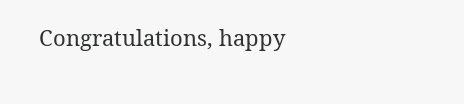Congratulations, happy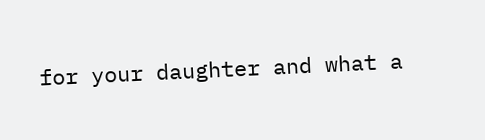for your daughter and what a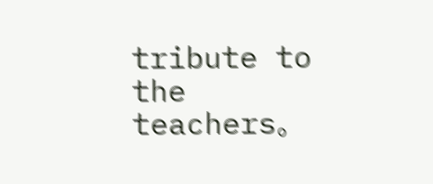tribute to the teachers。